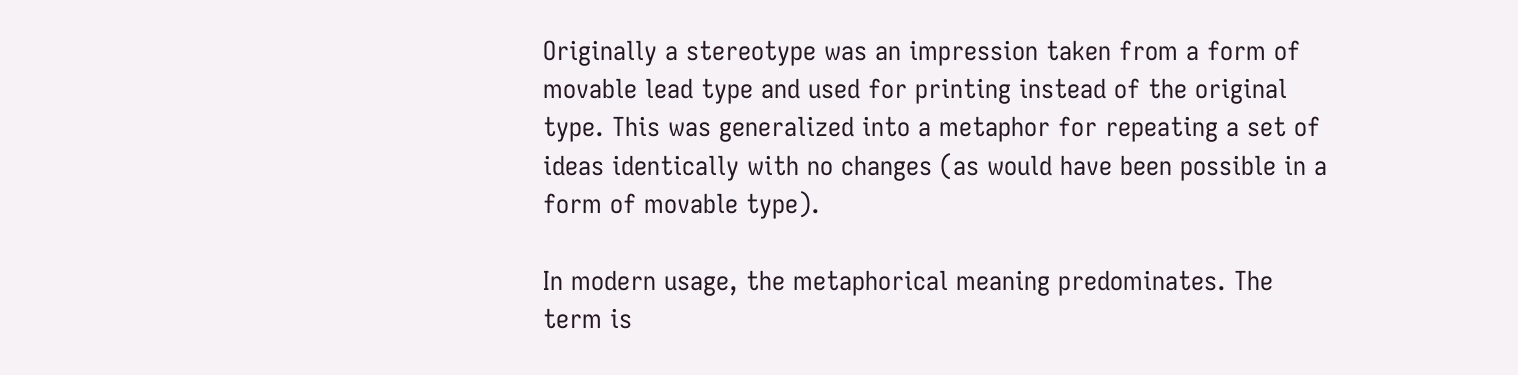Originally a stereotype was an impression taken from a form of movable lead type and used for printing instead of the original type. This was generalized into a metaphor for repeating a set of ideas identically with no changes (as would have been possible in a form of movable type).

In modern usage, the metaphorical meaning predominates. The term is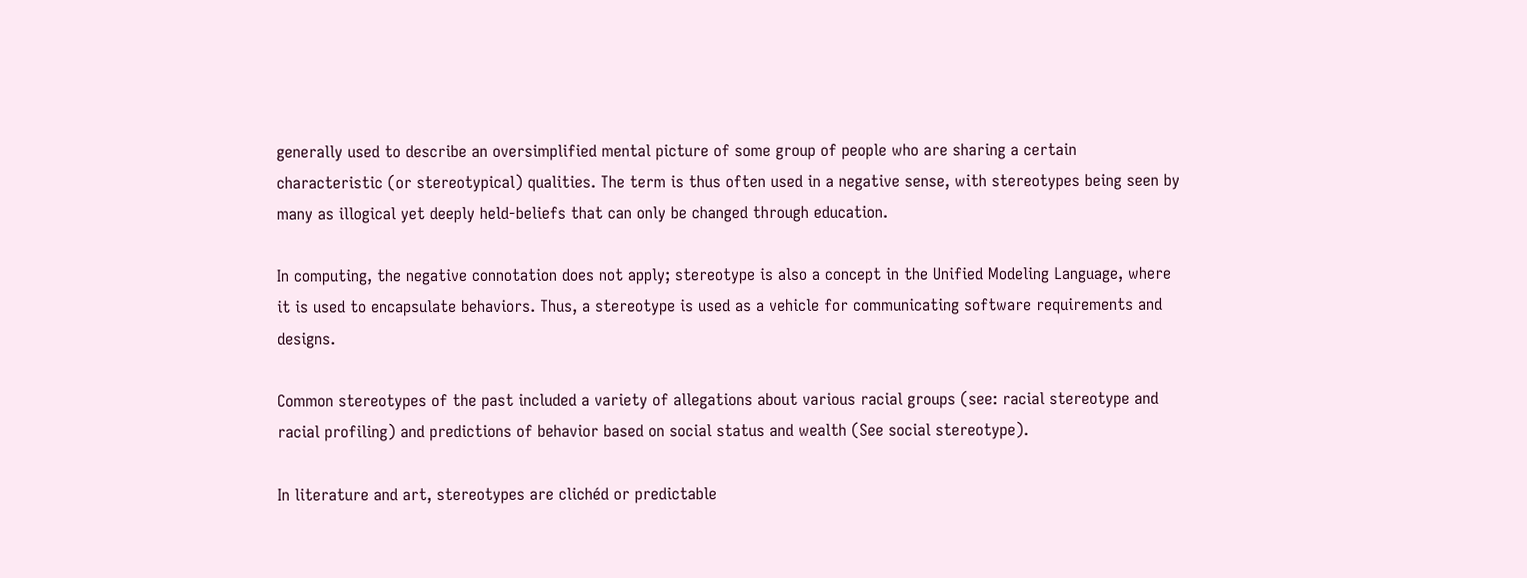generally used to describe an oversimplified mental picture of some group of people who are sharing a certain characteristic (or stereotypical) qualities. The term is thus often used in a negative sense, with stereotypes being seen by many as illogical yet deeply held-beliefs that can only be changed through education.

In computing, the negative connotation does not apply; stereotype is also a concept in the Unified Modeling Language, where it is used to encapsulate behaviors. Thus, a stereotype is used as a vehicle for communicating software requirements and designs.

Common stereotypes of the past included a variety of allegations about various racial groups (see: racial stereotype and racial profiling) and predictions of behavior based on social status and wealth (See social stereotype).

In literature and art, stereotypes are clichéd or predictable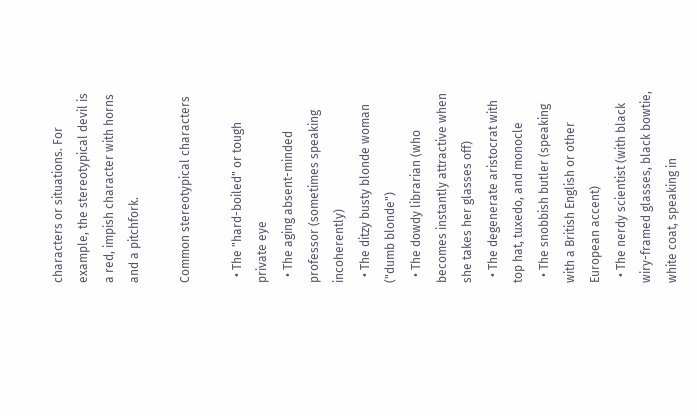characters or situations. For example, the stereotypical devil is a red, impish character with horns and a pitchfork.

Common stereotypical characters

  • The "hard-boiled" or tough private eye
  • The aging absent-minded professor (sometimes speaking incoherently)
  • The ditzy busty blonde woman ("dumb blonde")
  • The dowdy librarian (who becomes instantly attractive when she takes her glasses off)
  • The degenerate aristocrat with top hat, tuxedo, and monocle
  • The snobbish butler (speaking with a British English or other European accent)
  • The nerdy scientist (with black wiry-framed glasses, black bowtie, white coat, speaking in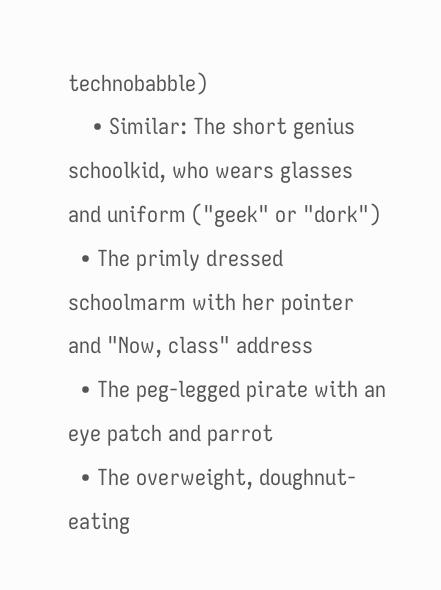technobabble)
    • Similar: The short genius schoolkid, who wears glasses and uniform ("geek" or "dork")
  • The primly dressed schoolmarm with her pointer and "Now, class" address
  • The peg-legged pirate with an eye patch and parrot
  • The overweight, doughnut-eating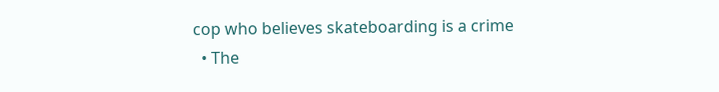cop who believes skateboarding is a crime
  • The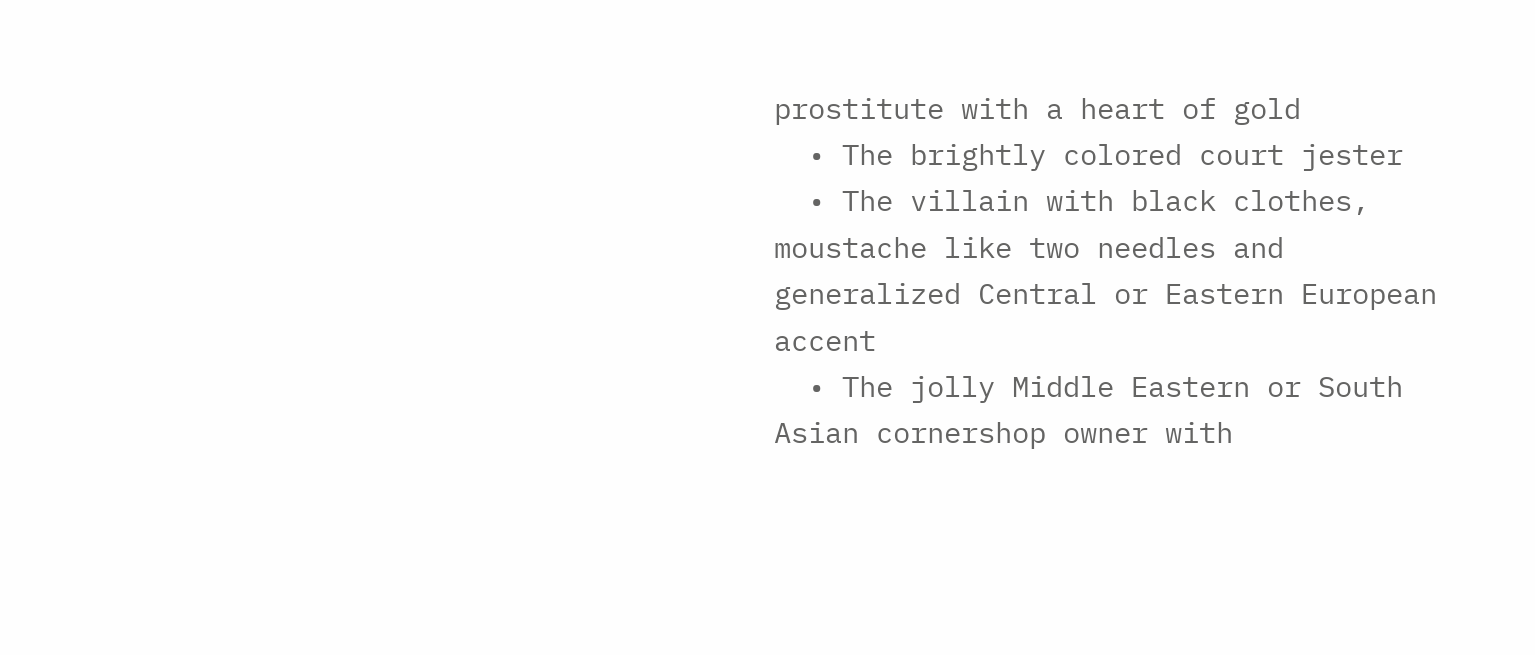prostitute with a heart of gold
  • The brightly colored court jester
  • The villain with black clothes, moustache like two needles and generalized Central or Eastern European accent
  • The jolly Middle Eastern or South Asian cornershop owner with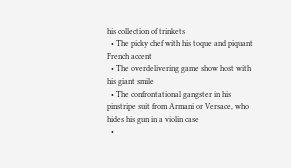his collection of trinkets
  • The picky chef with his toque and piquant French accent
  • The overdelivering game show host with his giant smile
  • The confrontational gangster in his pinstripe suit from Armani or Versace, who hides his gun in a violin case
  •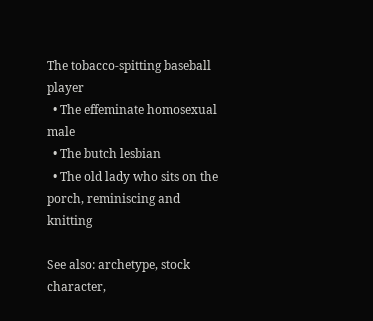The tobacco-spitting baseball player
  • The effeminate homosexual male
  • The butch lesbian
  • The old lady who sits on the porch, reminiscing and knitting

See also: archetype, stock character,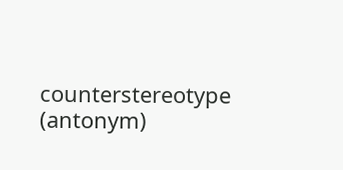counterstereotype (antonym)